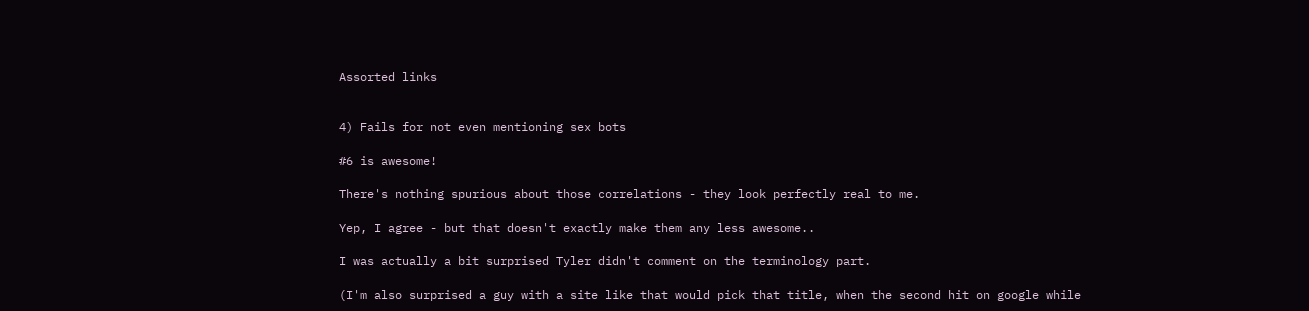Assorted links


4) Fails for not even mentioning sex bots

#6 is awesome!

There's nothing spurious about those correlations - they look perfectly real to me.

Yep, I agree - but that doesn't exactly make them any less awesome..

I was actually a bit surprised Tyler didn't comment on the terminology part.

(I'm also surprised a guy with a site like that would pick that title, when the second hit on google while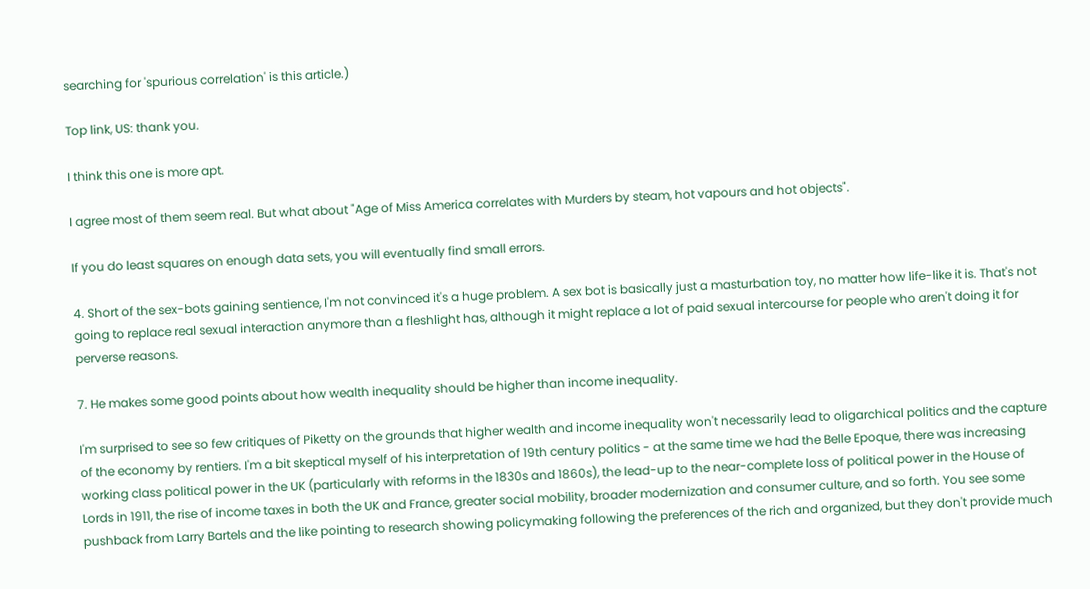searching for 'spurious correlation' is this article.)

Top link, US: thank you.

I think this one is more apt.

I agree most of them seem real. But what about "Age of Miss America correlates with Murders by steam, hot vapours and hot objects".

If you do least squares on enough data sets, you will eventually find small errors.

4. Short of the sex-bots gaining sentience, I'm not convinced it's a huge problem. A sex bot is basically just a masturbation toy, no matter how life-like it is. That's not going to replace real sexual interaction anymore than a fleshlight has, although it might replace a lot of paid sexual intercourse for people who aren't doing it for perverse reasons.

7. He makes some good points about how wealth inequality should be higher than income inequality.

I'm surprised to see so few critiques of Piketty on the grounds that higher wealth and income inequality won't necessarily lead to oligarchical politics and the capture of the economy by rentiers. I'm a bit skeptical myself of his interpretation of 19th century politics - at the same time we had the Belle Epoque, there was increasing working class political power in the UK (particularly with reforms in the 1830s and 1860s), the lead-up to the near-complete loss of political power in the House of Lords in 1911, the rise of income taxes in both the UK and France, greater social mobility, broader modernization and consumer culture, and so forth. You see some pushback from Larry Bartels and the like pointing to research showing policymaking following the preferences of the rich and organized, but they don't provide much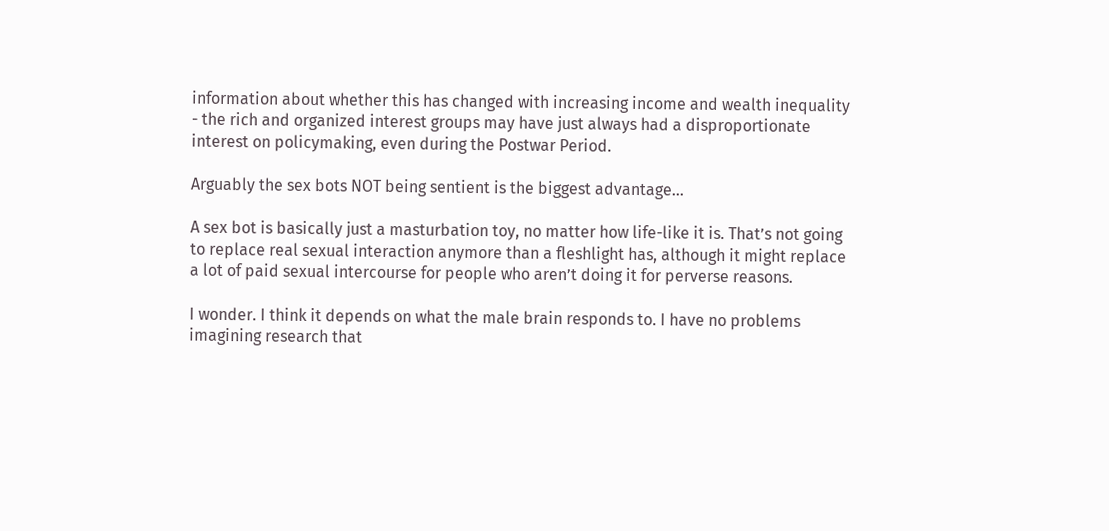information about whether this has changed with increasing income and wealth inequality - the rich and organized interest groups may have just always had a disproportionate interest on policymaking, even during the Postwar Period.

Arguably the sex bots NOT being sentient is the biggest advantage...

A sex bot is basically just a masturbation toy, no matter how life-like it is. That’s not going to replace real sexual interaction anymore than a fleshlight has, although it might replace a lot of paid sexual intercourse for people who aren’t doing it for perverse reasons.

I wonder. I think it depends on what the male brain responds to. I have no problems imagining research that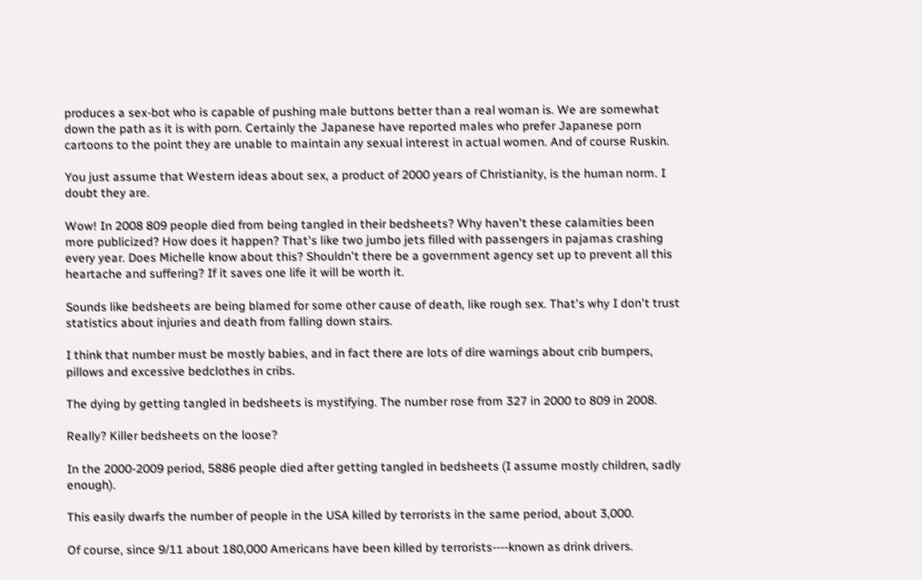produces a sex-bot who is capable of pushing male buttons better than a real woman is. We are somewhat down the path as it is with porn. Certainly the Japanese have reported males who prefer Japanese porn cartoons to the point they are unable to maintain any sexual interest in actual women. And of course Ruskin.

You just assume that Western ideas about sex, a product of 2000 years of Christianity, is the human norm. I doubt they are.

Wow! In 2008 809 people died from being tangled in their bedsheets? Why haven't these calamities been more publicized? How does it happen? That's like two jumbo jets filled with passengers in pajamas crashing every year. Does Michelle know about this? Shouldn't there be a government agency set up to prevent all this heartache and suffering? If it saves one life it will be worth it.

Sounds like bedsheets are being blamed for some other cause of death, like rough sex. That's why I don't trust statistics about injuries and death from falling down stairs.

I think that number must be mostly babies, and in fact there are lots of dire warnings about crib bumpers, pillows and excessive bedclothes in cribs.

The dying by getting tangled in bedsheets is mystifying. The number rose from 327 in 2000 to 809 in 2008.

Really? Killer bedsheets on the loose?

In the 2000-2009 period, 5886 people died after getting tangled in bedsheets (I assume mostly children, sadly enough).

This easily dwarfs the number of people in the USA killed by terrorists in the same period, about 3,000.

Of course, since 9/11 about 180,000 Americans have been killed by terrorists----known as drink drivers.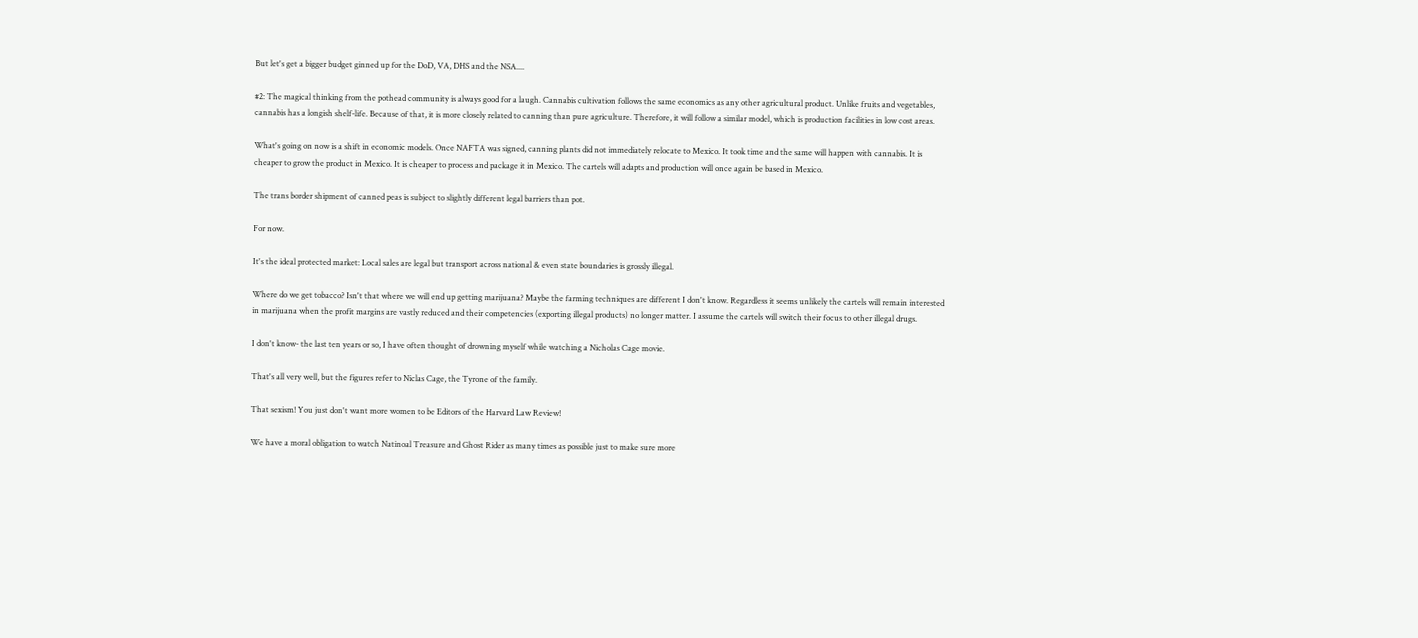But let's get a bigger budget ginned up for the DoD, VA, DHS and the NSA....

#2: The magical thinking from the pothead community is always good for a laugh. Cannabis cultivation follows the same economics as any other agricultural product. Unlike fruits and vegetables, cannabis has a longish shelf-life. Because of that, it is more closely related to canning than pure agriculture. Therefore, it will follow a similar model, which is production facilities in low cost areas.

What's going on now is a shift in economic models. Once NAFTA was signed, canning plants did not immediately relocate to Mexico. It took time and the same will happen with cannabis. It is cheaper to grow the product in Mexico. It is cheaper to process and package it in Mexico. The cartels will adapts and production will once again be based in Mexico.

The trans border shipment of canned peas is subject to slightly different legal barriers than pot.

For now.

It's the ideal protected market: Local sales are legal but transport across national & even state boundaries is grossly illegal.

Where do we get tobacco? Isn't that where we will end up getting marijuana? Maybe the farming techniques are different I don't know. Regardless it seems unlikely the cartels will remain interested in marijuana when the profit margins are vastly reduced and their competencies (exporting illegal products) no longer matter. I assume the cartels will switch their focus to other illegal drugs.

I don't know- the last ten years or so, I have often thought of drowning myself while watching a Nicholas Cage movie.

That's all very well, but the figures refer to Niclas Cage, the Tyrone of the family.

That sexism! You just don't want more women to be Editors of the Harvard Law Review!

We have a moral obligation to watch Natinoal Treasure and Ghost Rider as many times as possible just to make sure more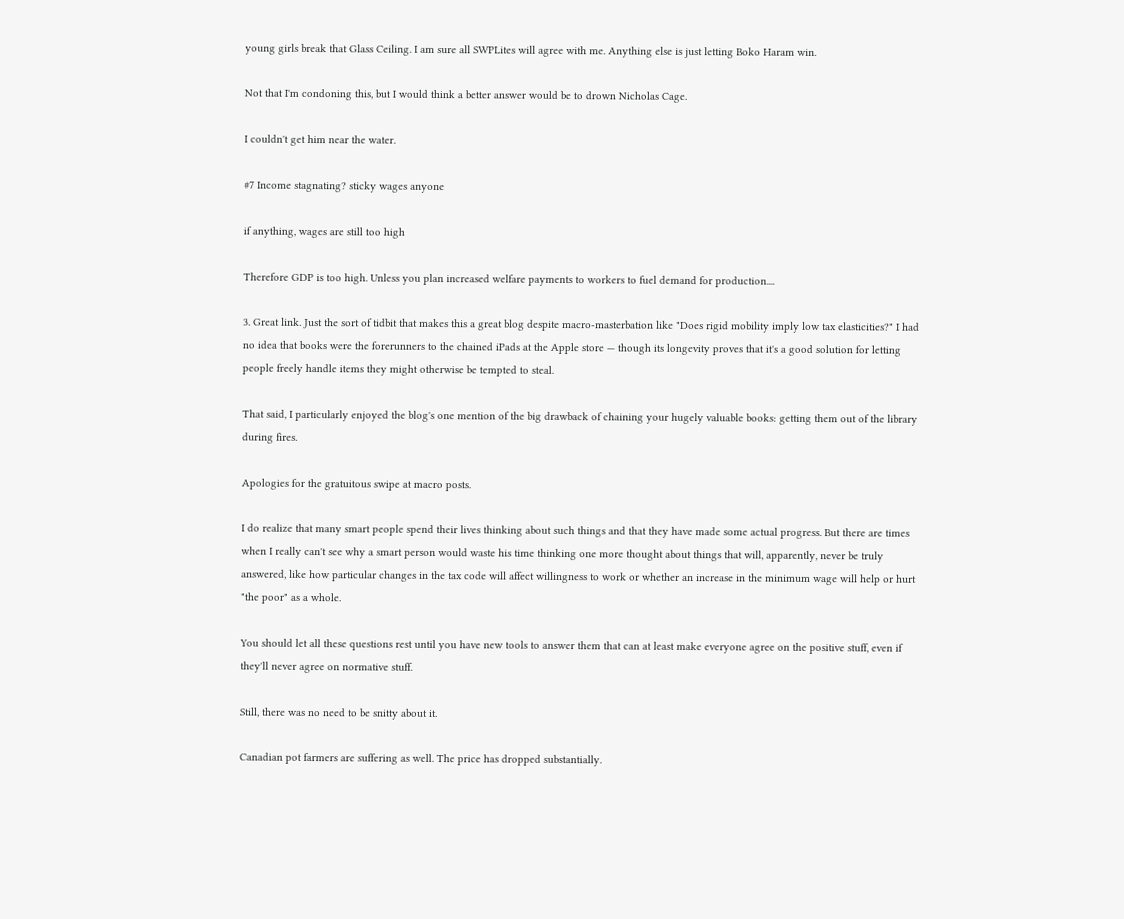young girls break that Glass Ceiling. I am sure all SWPLites will agree with me. Anything else is just letting Boko Haram win.

Not that I'm condoning this, but I would think a better answer would be to drown Nicholas Cage.

I couldn't get him near the water.

#7 Income stagnating? sticky wages anyone

if anything, wages are still too high

Therefore GDP is too high. Unless you plan increased welfare payments to workers to fuel demand for production....

3. Great link. Just the sort of tidbit that makes this a great blog despite macro-masterbation like "Does rigid mobility imply low tax elasticities?" I had no idea that books were the forerunners to the chained iPads at the Apple store — though its longevity proves that it's a good solution for letting people freely handle items they might otherwise be tempted to steal.

That said, I particularly enjoyed the blog's one mention of the big drawback of chaining your hugely valuable books: getting them out of the library during fires.

Apologies for the gratuitous swipe at macro posts.

I do realize that many smart people spend their lives thinking about such things and that they have made some actual progress. But there are times when I really can't see why a smart person would waste his time thinking one more thought about things that will, apparently, never be truly answered, like how particular changes in the tax code will affect willingness to work or whether an increase in the minimum wage will help or hurt "the poor" as a whole.

You should let all these questions rest until you have new tools to answer them that can at least make everyone agree on the positive stuff, even if they'll never agree on normative stuff.

Still, there was no need to be snitty about it.

Canadian pot farmers are suffering as well. The price has dropped substantially.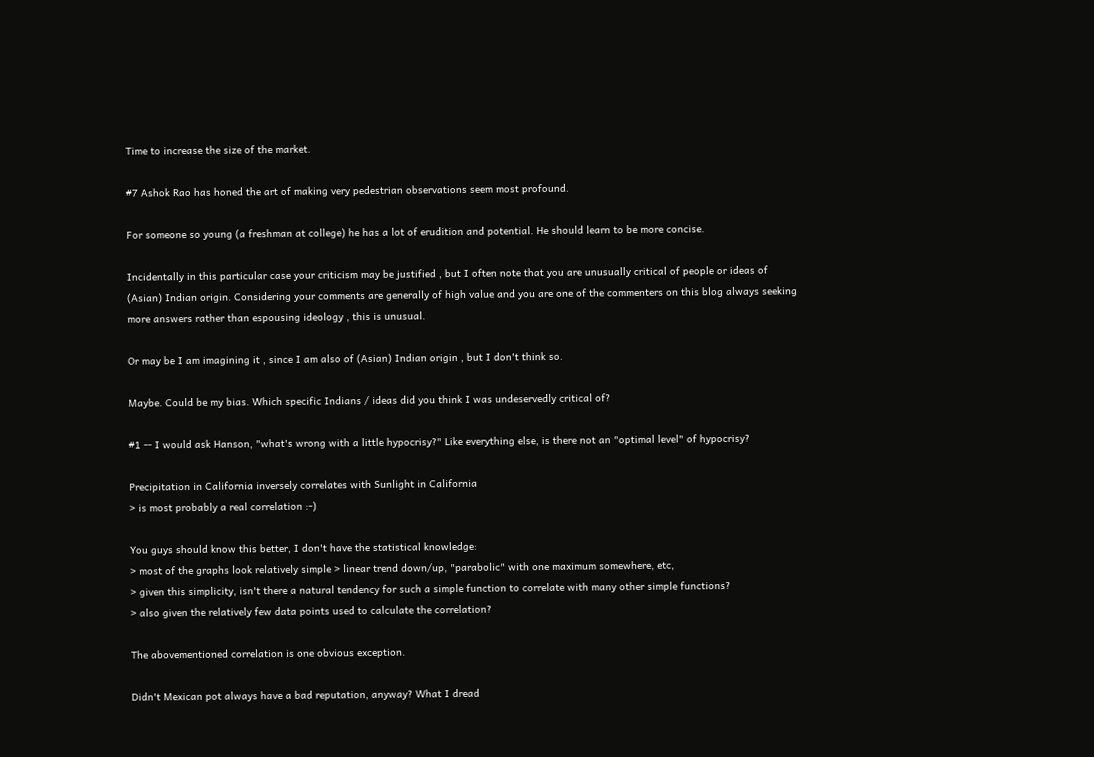Time to increase the size of the market.

#7 Ashok Rao has honed the art of making very pedestrian observations seem most profound.

For someone so young (a freshman at college) he has a lot of erudition and potential. He should learn to be more concise.

Incidentally in this particular case your criticism may be justified , but I often note that you are unusually critical of people or ideas of (Asian) Indian origin. Considering your comments are generally of high value and you are one of the commenters on this blog always seeking more answers rather than espousing ideology , this is unusual.

Or may be I am imagining it , since I am also of (Asian) Indian origin , but I don't think so.

Maybe. Could be my bias. Which specific Indians / ideas did you think I was undeservedly critical of?

#1 -- I would ask Hanson, "what's wrong with a little hypocrisy?" Like everything else, is there not an "optimal level" of hypocrisy?

Precipitation in California inversely correlates with Sunlight in California
> is most probably a real correlation :-)

You guys should know this better, I don't have the statistical knowledge:
> most of the graphs look relatively simple > linear trend down/up, "parabolic" with one maximum somewhere, etc,
> given this simplicity, isn't there a natural tendency for such a simple function to correlate with many other simple functions?
> also given the relatively few data points used to calculate the correlation?

The abovementioned correlation is one obvious exception.

Didn't Mexican pot always have a bad reputation, anyway? What I dread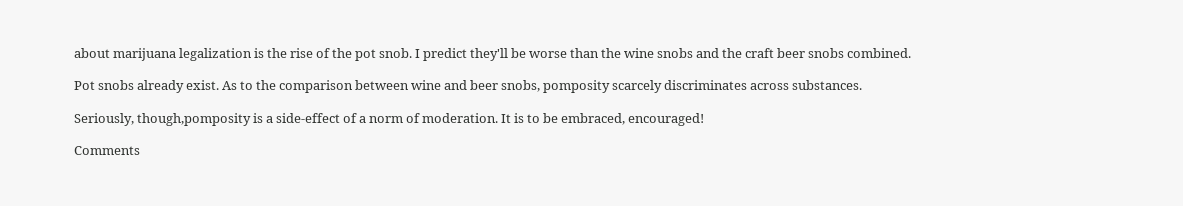about marijuana legalization is the rise of the pot snob. I predict they'll be worse than the wine snobs and the craft beer snobs combined.

Pot snobs already exist. As to the comparison between wine and beer snobs, pomposity scarcely discriminates across substances.

Seriously, though,pomposity is a side-effect of a norm of moderation. It is to be embraced, encouraged!

Comments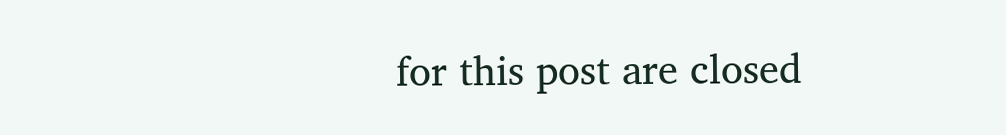for this post are closed